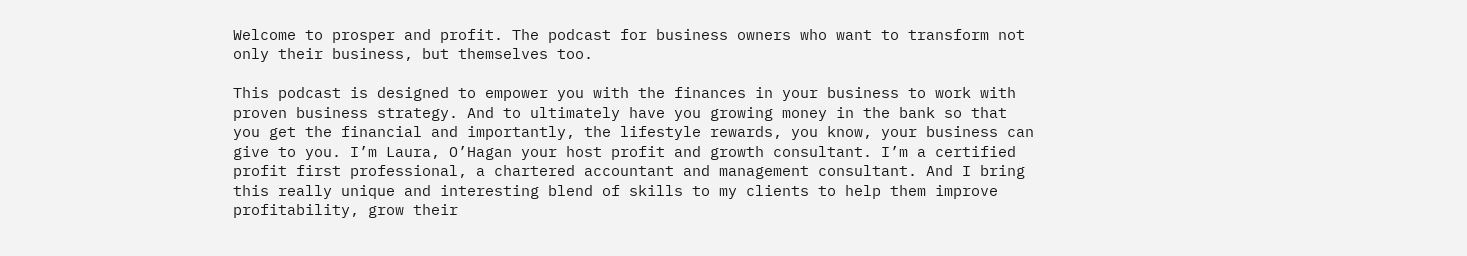Welcome to prosper and profit. The podcast for business owners who want to transform not only their business, but themselves too.

This podcast is designed to empower you with the finances in your business to work with proven business strategy. And to ultimately have you growing money in the bank so that you get the financial and importantly, the lifestyle rewards, you know, your business can give to you. I’m Laura, O’Hagan your host profit and growth consultant. I’m a certified profit first professional, a chartered accountant and management consultant. And I bring this really unique and interesting blend of skills to my clients to help them improve profitability, grow their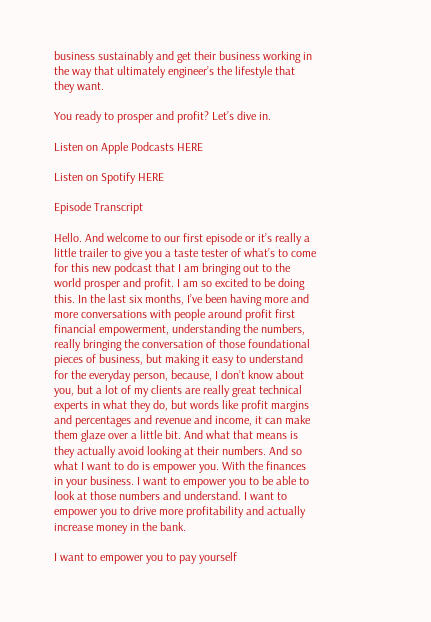business sustainably and get their business working in the way that ultimately engineer’s the lifestyle that they want.

You ready to prosper and profit? Let’s dive in.

Listen on Apple Podcasts HERE

Listen on Spotify HERE

Episode Transcript

Hello. And welcome to our first episode or it’s really a little trailer to give you a taste tester of what’s to come for this new podcast that I am bringing out to the world prosper and profit. I am so excited to be doing this. In the last six months, I’ve been having more and more conversations with people around profit first financial empowerment, understanding the numbers, really bringing the conversation of those foundational pieces of business, but making it easy to understand for the everyday person, because, I don’t know about you, but a lot of my clients are really great technical experts in what they do, but words like profit margins and percentages and revenue and income, it can make them glaze over a little bit. And what that means is they actually avoid looking at their numbers. And so what I want to do is empower you. With the finances in your business. I want to empower you to be able to look at those numbers and understand. I want to empower you to drive more profitability and actually increase money in the bank.

I want to empower you to pay yourself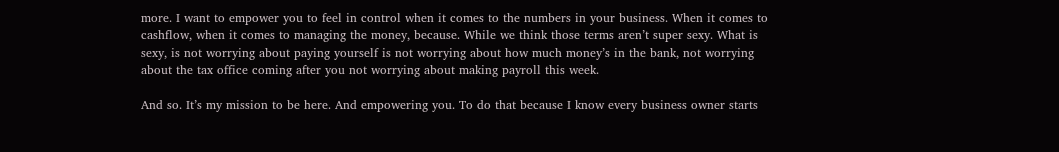more. I want to empower you to feel in control when it comes to the numbers in your business. When it comes to cashflow, when it comes to managing the money, because. While we think those terms aren’t super sexy. What is sexy, is not worrying about paying yourself is not worrying about how much money’s in the bank, not worrying about the tax office coming after you not worrying about making payroll this week.

And so. It’s my mission to be here. And empowering you. To do that because I know every business owner starts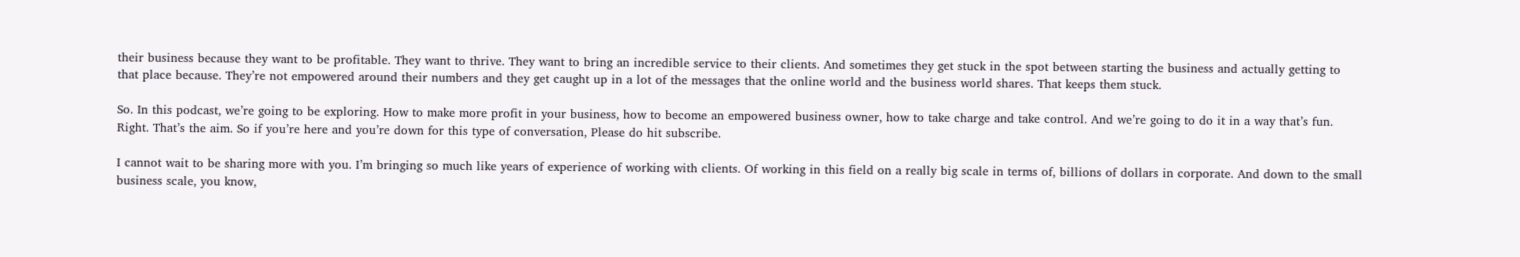their business because they want to be profitable. They want to thrive. They want to bring an incredible service to their clients. And sometimes they get stuck in the spot between starting the business and actually getting to that place because. They’re not empowered around their numbers and they get caught up in a lot of the messages that the online world and the business world shares. That keeps them stuck.

So. In this podcast, we’re going to be exploring. How to make more profit in your business, how to become an empowered business owner, how to take charge and take control. And we’re going to do it in a way that’s fun. Right. That’s the aim. So if you’re here and you’re down for this type of conversation, Please do hit subscribe.

I cannot wait to be sharing more with you. I’m bringing so much like years of experience of working with clients. Of working in this field on a really big scale in terms of, billions of dollars in corporate. And down to the small business scale, you know,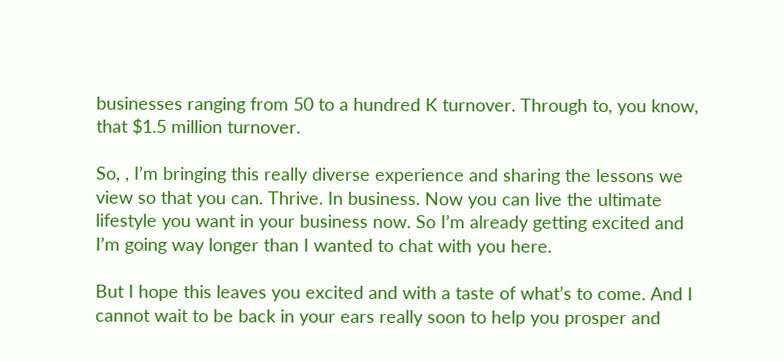businesses ranging from 50 to a hundred K turnover. Through to, you know, that $1.5 million turnover.

So, , I’m bringing this really diverse experience and sharing the lessons we view so that you can. Thrive. In business. Now you can live the ultimate lifestyle you want in your business now. So I’m already getting excited and I’m going way longer than I wanted to chat with you here.

But I hope this leaves you excited and with a taste of what’s to come. And I cannot wait to be back in your ears really soon to help you prosper and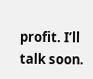profit. I’ll talk soon.